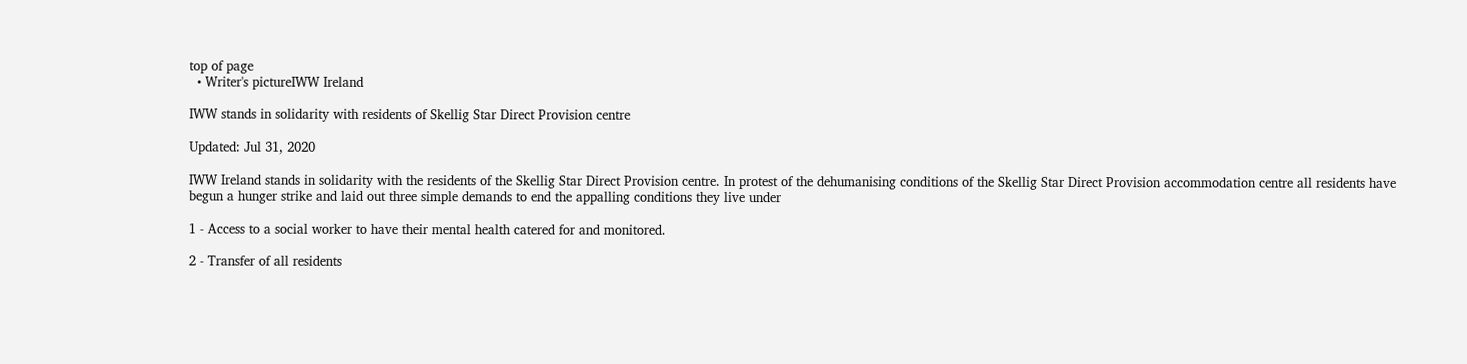top of page
  • Writer's pictureIWW Ireland

IWW stands in solidarity with residents of Skellig Star Direct Provision centre

Updated: Jul 31, 2020

IWW Ireland stands in solidarity with the residents of the Skellig Star Direct Provision centre. In protest of the dehumanising conditions of the Skellig Star Direct Provision accommodation centre all residents have begun a hunger strike and laid out three simple demands to end the appalling conditions they live under

1 - Access to a social worker to have their mental health catered for and monitored.

2 - Transfer of all residents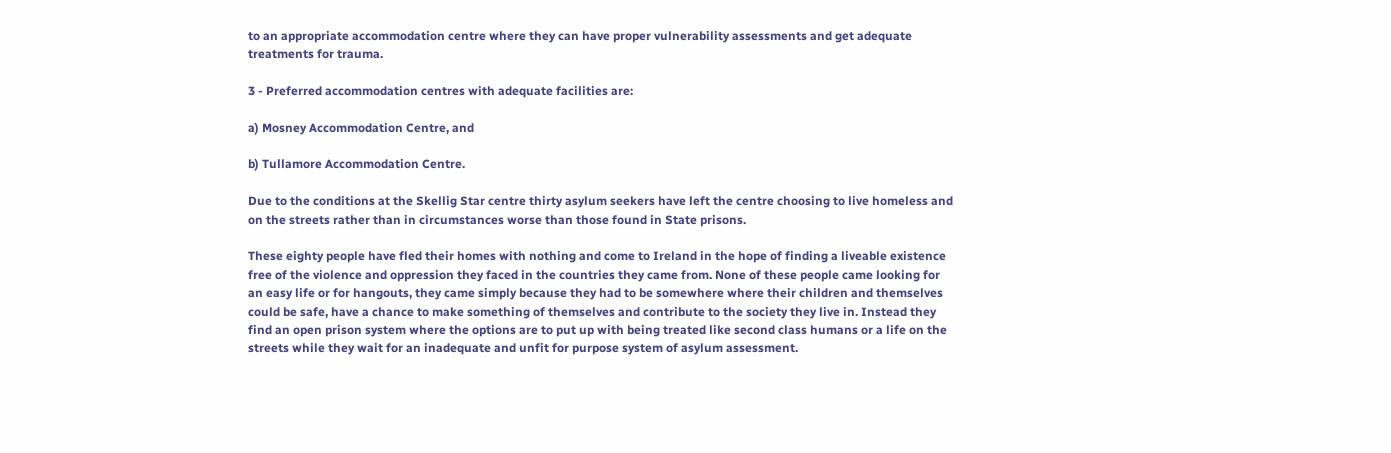to an appropriate accommodation centre where they can have proper vulnerability assessments and get adequate treatments for trauma.

3 - Preferred accommodation centres with adequate facilities are:

a) Mosney Accommodation Centre, and

b) Tullamore Accommodation Centre.

Due to the conditions at the Skellig Star centre thirty asylum seekers have left the centre choosing to live homeless and on the streets rather than in circumstances worse than those found in State prisons.

These eighty people have fled their homes with nothing and come to Ireland in the hope of finding a liveable existence free of the violence and oppression they faced in the countries they came from. None of these people came looking for an easy life or for hangouts, they came simply because they had to be somewhere where their children and themselves could be safe, have a chance to make something of themselves and contribute to the society they live in. Instead they find an open prison system where the options are to put up with being treated like second class humans or a life on the streets while they wait for an inadequate and unfit for purpose system of asylum assessment.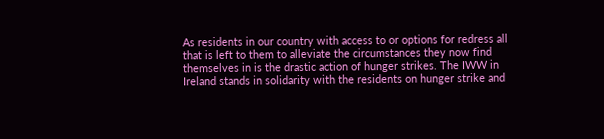As residents in our country with access to or options for redress all that is left to them to alleviate the circumstances they now find themselves in is the drastic action of hunger strikes. The IWW in Ireland stands in solidarity with the residents on hunger strike and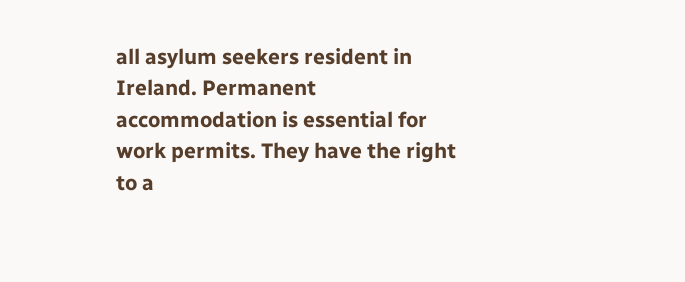all asylum seekers resident in Ireland. Permanent accommodation is essential for work permits. They have the right to a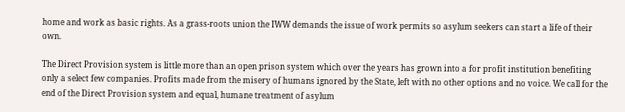home and work as basic rights. As a grass-roots union the IWW demands the issue of work permits so asylum seekers can start a life of their own.

The Direct Provision system is little more than an open prison system which over the years has grown into a for profit institution benefiting only a select few companies. Profits made from the misery of humans ignored by the State, left with no other options and no voice. We call for the end of the Direct Provision system and equal, humane treatment of asylum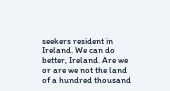seekers resident in Ireland. We can do better, Ireland. Are we or are we not the land of a hundred thousand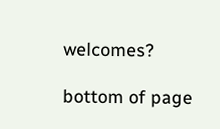welcomes?

bottom of page